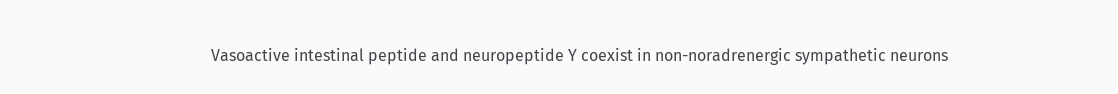Vasoactive intestinal peptide and neuropeptide Y coexist in non-noradrenergic sympathetic neurons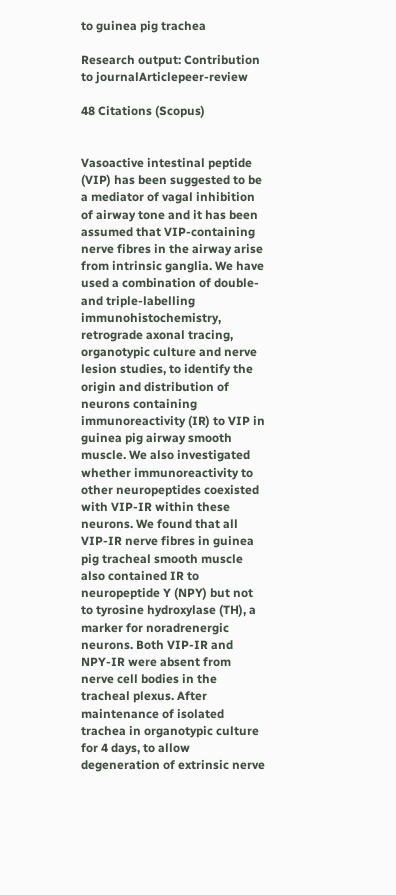to guinea pig trachea

Research output: Contribution to journalArticlepeer-review

48 Citations (Scopus)


Vasoactive intestinal peptide (VIP) has been suggested to be a mediator of vagal inhibition of airway tone and it has been assumed that VIP-containing nerve fibres in the airway arise from intrinsic ganglia. We have used a combination of double- and triple-labelling immunohistochemistry, retrograde axonal tracing, organotypic culture and nerve lesion studies, to identify the origin and distribution of neurons containing immunoreactivity (IR) to VIP in guinea pig airway smooth muscle. We also investigated whether immunoreactivity to other neuropeptides coexisted with VIP-IR within these neurons. We found that all VIP-IR nerve fibres in guinea pig tracheal smooth muscle also contained IR to neuropeptide Y (NPY) but not to tyrosine hydroxylase (TH), a marker for noradrenergic neurons. Both VIP-IR and NPY-IR were absent from nerve cell bodies in the tracheal plexus. After maintenance of isolated trachea in organotypic culture for 4 days, to allow degeneration of extrinsic nerve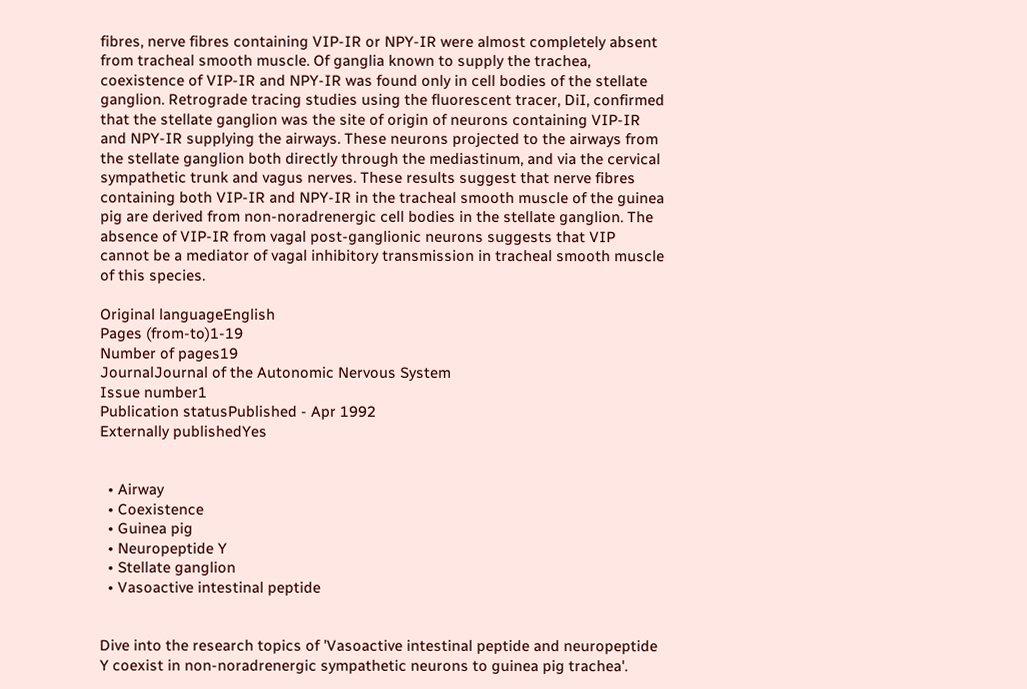fibres, nerve fibres containing VIP-IR or NPY-IR were almost completely absent from tracheal smooth muscle. Of ganglia known to supply the trachea, coexistence of VIP-IR and NPY-IR was found only in cell bodies of the stellate ganglion. Retrograde tracing studies using the fluorescent tracer, DiI, confirmed that the stellate ganglion was the site of origin of neurons containing VIP-IR and NPY-IR supplying the airways. These neurons projected to the airways from the stellate ganglion both directly through the mediastinum, and via the cervical sympathetic trunk and vagus nerves. These results suggest that nerve fibres containing both VIP-IR and NPY-IR in the tracheal smooth muscle of the guinea pig are derived from non-noradrenergic cell bodies in the stellate ganglion. The absence of VIP-IR from vagal post-ganglionic neurons suggests that VIP cannot be a mediator of vagal inhibitory transmission in tracheal smooth muscle of this species.

Original languageEnglish
Pages (from-to)1-19
Number of pages19
JournalJournal of the Autonomic Nervous System
Issue number1
Publication statusPublished - Apr 1992
Externally publishedYes


  • Airway
  • Coexistence
  • Guinea pig
  • Neuropeptide Y
  • Stellate ganglion
  • Vasoactive intestinal peptide


Dive into the research topics of 'Vasoactive intestinal peptide and neuropeptide Y coexist in non-noradrenergic sympathetic neurons to guinea pig trachea'.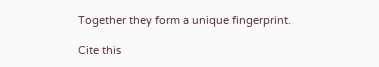Together they form a unique fingerprint.

Cite this